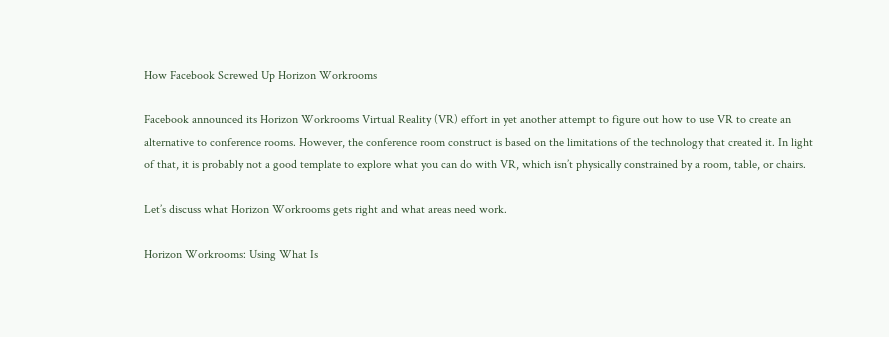How Facebook Screwed Up Horizon Workrooms

Facebook announced its Horizon Workrooms Virtual Reality (VR) effort in yet another attempt to figure out how to use VR to create an alternative to conference rooms. However, the conference room construct is based on the limitations of the technology that created it. In light of that, it is probably not a good template to explore what you can do with VR, which isn’t physically constrained by a room, table, or chairs.

Let’s discuss what Horizon Workrooms gets right and what areas need work.

Horizon Workrooms: Using What Is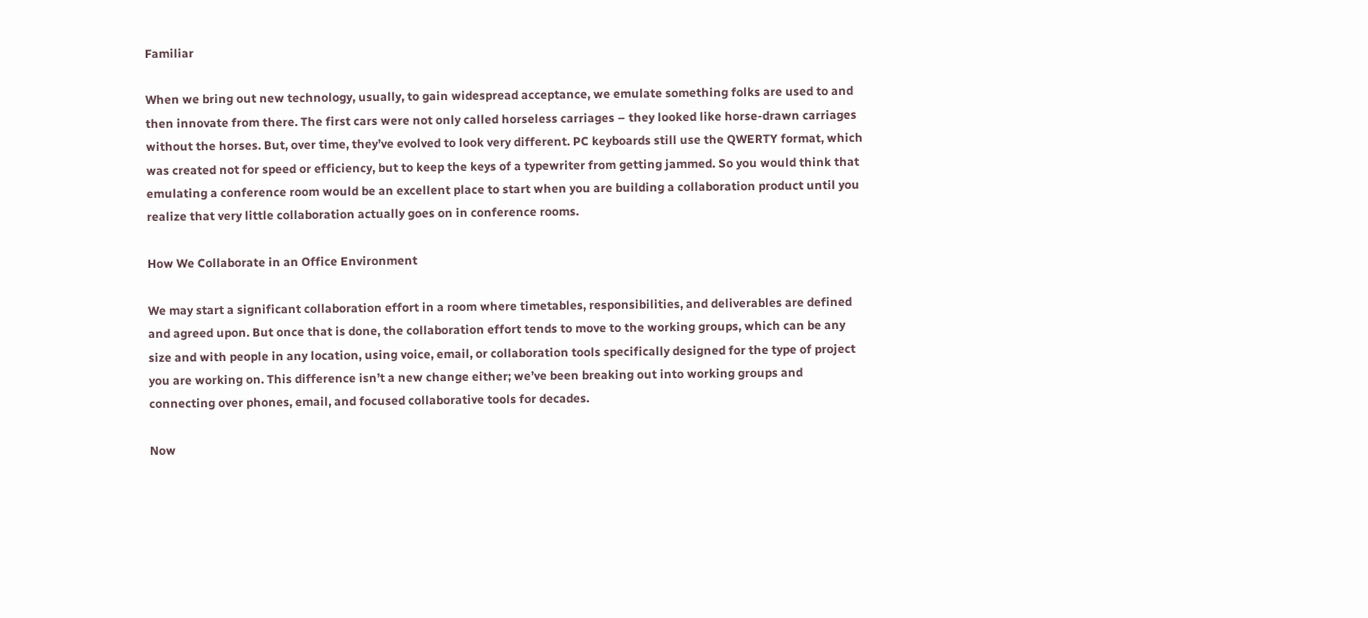Familiar

When we bring out new technology, usually, to gain widespread acceptance, we emulate something folks are used to and then innovate from there. The first cars were not only called horseless carriages – they looked like horse-drawn carriages without the horses. But, over time, they’ve evolved to look very different. PC keyboards still use the QWERTY format, which was created not for speed or efficiency, but to keep the keys of a typewriter from getting jammed. So you would think that emulating a conference room would be an excellent place to start when you are building a collaboration product until you realize that very little collaboration actually goes on in conference rooms.

How We Collaborate in an Office Environment

We may start a significant collaboration effort in a room where timetables, responsibilities, and deliverables are defined and agreed upon. But once that is done, the collaboration effort tends to move to the working groups, which can be any size and with people in any location, using voice, email, or collaboration tools specifically designed for the type of project you are working on. This difference isn’t a new change either; we’ve been breaking out into working groups and connecting over phones, email, and focused collaborative tools for decades.

Now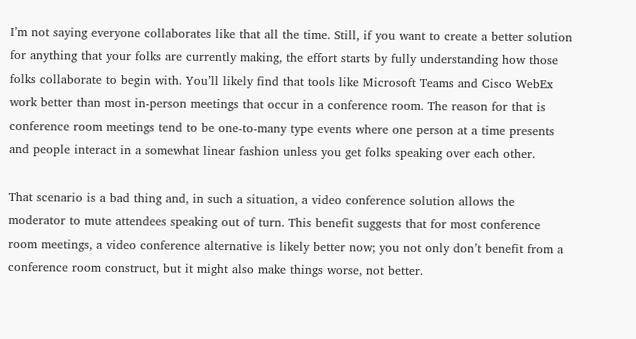I’m not saying everyone collaborates like that all the time. Still, if you want to create a better solution for anything that your folks are currently making, the effort starts by fully understanding how those folks collaborate to begin with. You’ll likely find that tools like Microsoft Teams and Cisco WebEx work better than most in-person meetings that occur in a conference room. The reason for that is conference room meetings tend to be one-to-many type events where one person at a time presents and people interact in a somewhat linear fashion unless you get folks speaking over each other.

That scenario is a bad thing and, in such a situation, a video conference solution allows the moderator to mute attendees speaking out of turn. This benefit suggests that for most conference room meetings, a video conference alternative is likely better now; you not only don’t benefit from a conference room construct, but it might also make things worse, not better.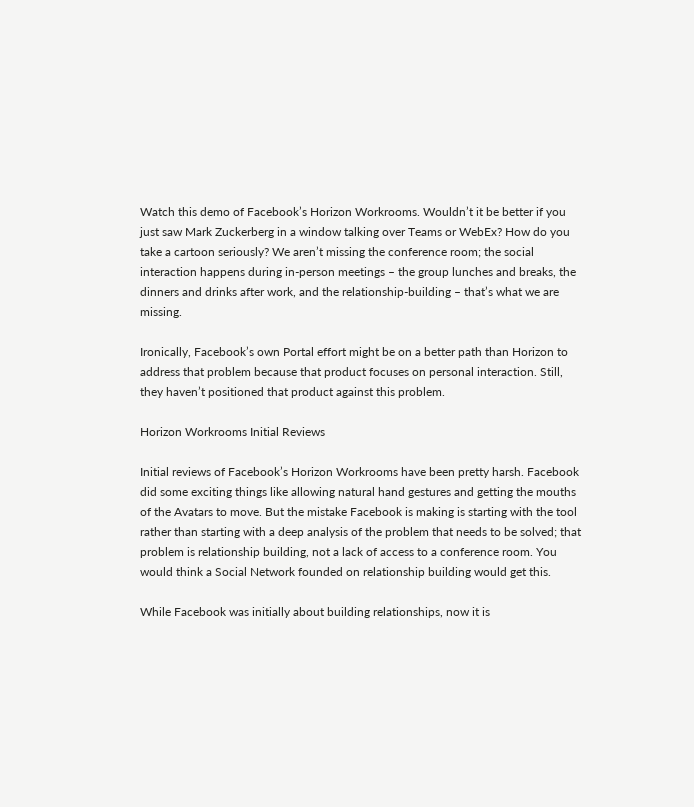Watch this demo of Facebook’s Horizon Workrooms. Wouldn’t it be better if you just saw Mark Zuckerberg in a window talking over Teams or WebEx? How do you take a cartoon seriously? We aren’t missing the conference room; the social interaction happens during in-person meetings – the group lunches and breaks, the dinners and drinks after work, and the relationship-building – that’s what we are missing.

Ironically, Facebook’s own Portal effort might be on a better path than Horizon to address that problem because that product focuses on personal interaction. Still, they haven’t positioned that product against this problem.

Horizon Workrooms Initial Reviews

Initial reviews of Facebook’s Horizon Workrooms have been pretty harsh. Facebook did some exciting things like allowing natural hand gestures and getting the mouths of the Avatars to move. But the mistake Facebook is making is starting with the tool rather than starting with a deep analysis of the problem that needs to be solved; that problem is relationship building, not a lack of access to a conference room. You would think a Social Network founded on relationship building would get this.

While Facebook was initially about building relationships, now it is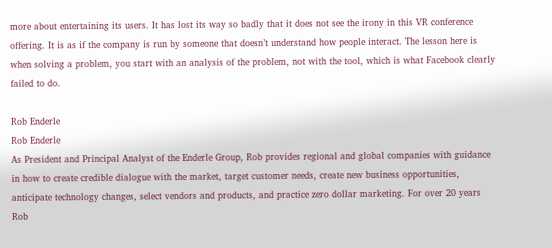more about entertaining its users. It has lost its way so badly that it does not see the irony in this VR conference offering. It is as if the company is run by someone that doesn’t understand how people interact. The lesson here is when solving a problem, you start with an analysis of the problem, not with the tool, which is what Facebook clearly failed to do.

Rob Enderle
Rob Enderle
As President and Principal Analyst of the Enderle Group, Rob provides regional and global companies with guidance in how to create credible dialogue with the market, target customer needs, create new business opportunities, anticipate technology changes, select vendors and products, and practice zero dollar marketing. For over 20 years Rob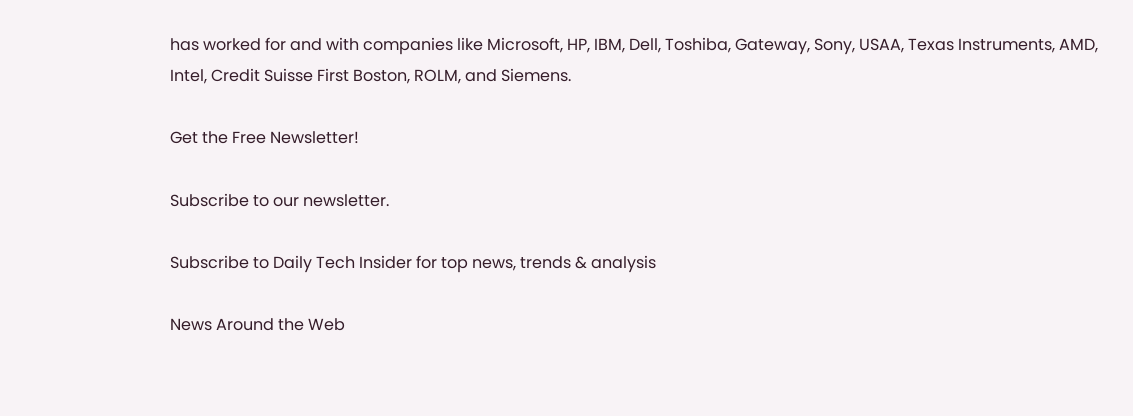has worked for and with companies like Microsoft, HP, IBM, Dell, Toshiba, Gateway, Sony, USAA, Texas Instruments, AMD, Intel, Credit Suisse First Boston, ROLM, and Siemens.

Get the Free Newsletter!

Subscribe to our newsletter.

Subscribe to Daily Tech Insider for top news, trends & analysis

News Around the Web